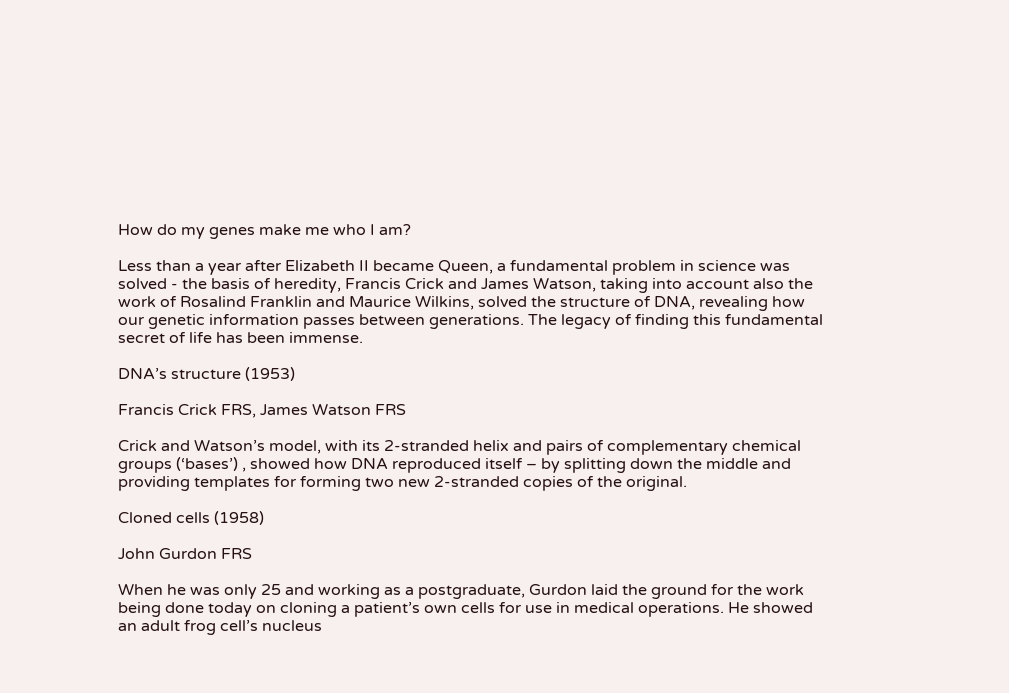How do my genes make me who I am?

Less than a year after Elizabeth II became Queen, a fundamental problem in science was solved - the basis of heredity, Francis Crick and James Watson, taking into account also the work of Rosalind Franklin and Maurice Wilkins, solved the structure of DNA, revealing how our genetic information passes between generations. The legacy of finding this fundamental secret of life has been immense.

DNA’s structure (1953)

Francis Crick FRS, James Watson FRS

Crick and Watson’s model, with its 2-stranded helix and pairs of complementary chemical groups (‘bases’) , showed how DNA reproduced itself – by splitting down the middle and providing templates for forming two new 2-stranded copies of the original.

Cloned cells (1958)

John Gurdon FRS

When he was only 25 and working as a postgraduate, Gurdon laid the ground for the work being done today on cloning a patient’s own cells for use in medical operations. He showed an adult frog cell’s nucleus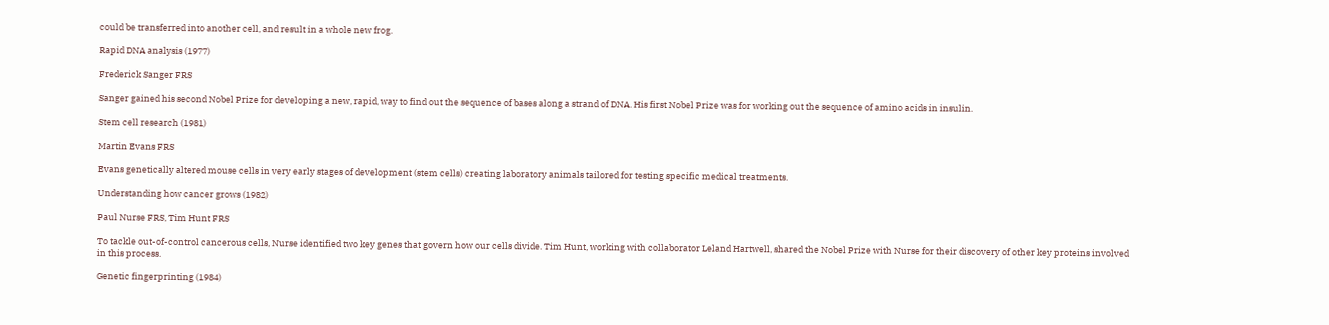could be transferred into another cell, and result in a whole new frog.

Rapid DNA analysis (1977)

Frederick Sanger FRS

Sanger gained his second Nobel Prize for developing a new, rapid, way to find out the sequence of bases along a strand of DNA. His first Nobel Prize was for working out the sequence of amino acids in insulin.

Stem cell research (1981)

Martin Evans FRS

Evans genetically altered mouse cells in very early stages of development (stem cells) creating laboratory animals tailored for testing specific medical treatments.

Understanding how cancer grows (1982)

Paul Nurse FRS, Tim Hunt FRS

To tackle out-of-control cancerous cells, Nurse identified two key genes that govern how our cells divide. Tim Hunt, working with collaborator Leland Hartwell, shared the Nobel Prize with Nurse for their discovery of other key proteins involved in this process.

Genetic fingerprinting (1984)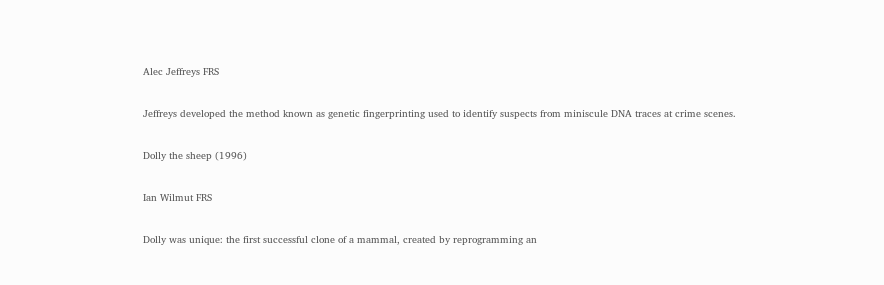Alec Jeffreys FRS

Jeffreys developed the method known as genetic fingerprinting used to identify suspects from miniscule DNA traces at crime scenes.

Dolly the sheep (1996)

Ian Wilmut FRS

Dolly was unique: the first successful clone of a mammal, created by reprogramming an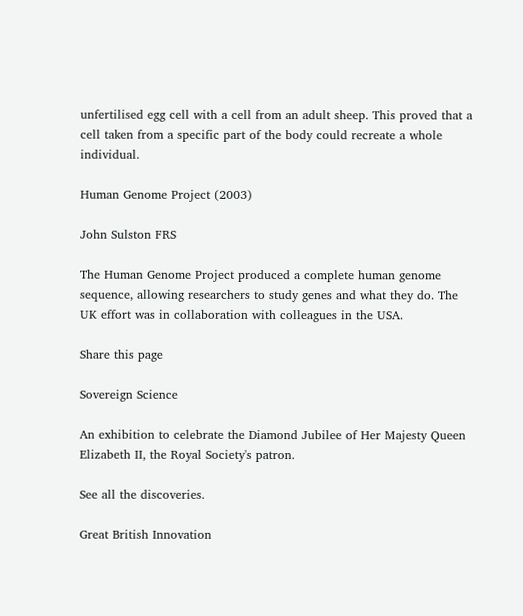unfertilised egg cell with a cell from an adult sheep. This proved that a cell taken from a specific part of the body could recreate a whole individual.

Human Genome Project (2003)

John Sulston FRS

The Human Genome Project produced a complete human genome sequence, allowing researchers to study genes and what they do. The UK effort was in collaboration with colleagues in the USA.

Share this page

Sovereign Science

An exhibition to celebrate the Diamond Jubilee of Her Majesty Queen Elizabeth II, the Royal Society's patron.

See all the discoveries.

Great British Innovation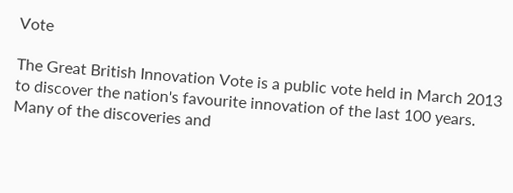Vote

The Great British Innovation Vote is a public vote held in March 2013 to discover the nation's favourite innovation of the last 100 years. Many of the discoveries and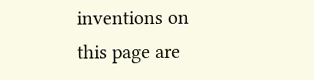inventions on this page are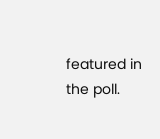featured in the poll.